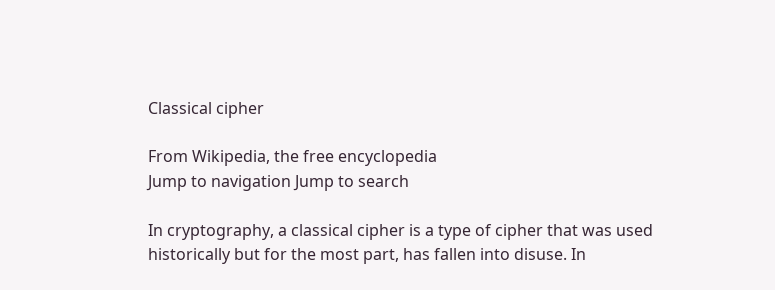Classical cipher

From Wikipedia, the free encyclopedia
Jump to navigation Jump to search

In cryptography, a classical cipher is a type of cipher that was used historically but for the most part, has fallen into disuse. In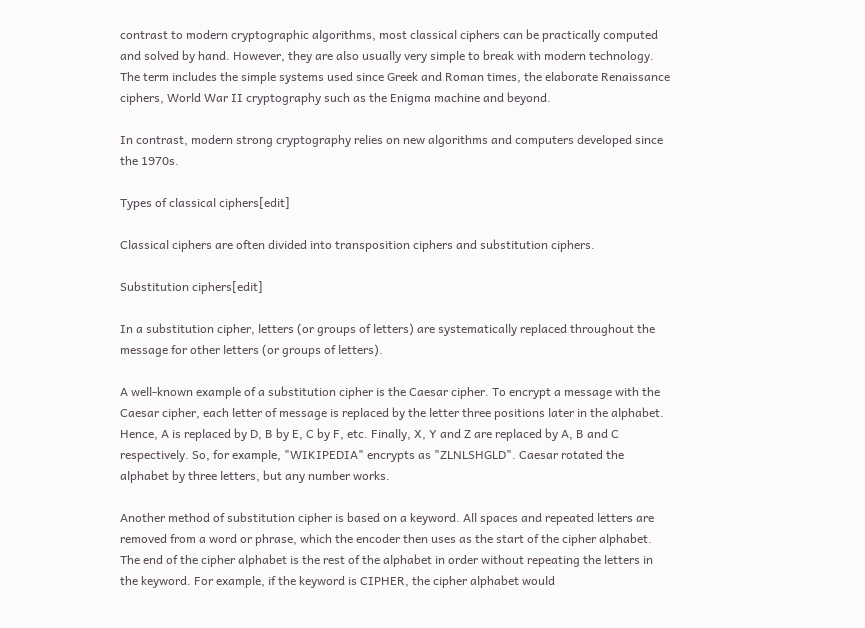contrast to modern cryptographic algorithms, most classical ciphers can be practically computed and solved by hand. However, they are also usually very simple to break with modern technology. The term includes the simple systems used since Greek and Roman times, the elaborate Renaissance ciphers, World War II cryptography such as the Enigma machine and beyond.

In contrast, modern strong cryptography relies on new algorithms and computers developed since the 1970s.

Types of classical ciphers[edit]

Classical ciphers are often divided into transposition ciphers and substitution ciphers.

Substitution ciphers[edit]

In a substitution cipher, letters (or groups of letters) are systematically replaced throughout the message for other letters (or groups of letters).

A well-known example of a substitution cipher is the Caesar cipher. To encrypt a message with the Caesar cipher, each letter of message is replaced by the letter three positions later in the alphabet. Hence, A is replaced by D, B by E, C by F, etc. Finally, X, Y and Z are replaced by A, B and C respectively. So, for example, "WIKIPEDIA" encrypts as "ZLNLSHGLD". Caesar rotated the alphabet by three letters, but any number works.

Another method of substitution cipher is based on a keyword. All spaces and repeated letters are removed from a word or phrase, which the encoder then uses as the start of the cipher alphabet. The end of the cipher alphabet is the rest of the alphabet in order without repeating the letters in the keyword. For example, if the keyword is CIPHER, the cipher alphabet would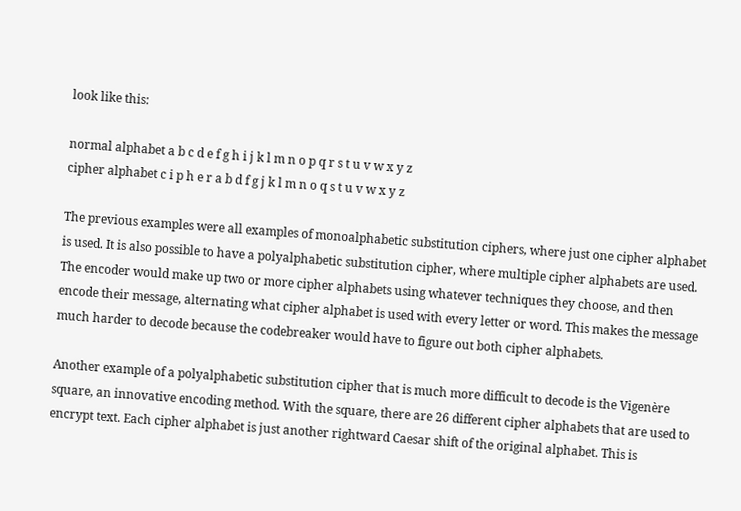look like this:

normal alphabet a b c d e f g h i j k l m n o p q r s t u v w x y z
cipher alphabet c i p h e r a b d f g j k l m n o q s t u v w x y z

The previous examples were all examples of monoalphabetic substitution ciphers, where just one cipher alphabet is used. It is also possible to have a polyalphabetic substitution cipher, where multiple cipher alphabets are used. The encoder would make up two or more cipher alphabets using whatever techniques they choose, and then encode their message, alternating what cipher alphabet is used with every letter or word. This makes the message much harder to decode because the codebreaker would have to figure out both cipher alphabets.

Another example of a polyalphabetic substitution cipher that is much more difficult to decode is the Vigenère square, an innovative encoding method. With the square, there are 26 different cipher alphabets that are used to encrypt text. Each cipher alphabet is just another rightward Caesar shift of the original alphabet. This is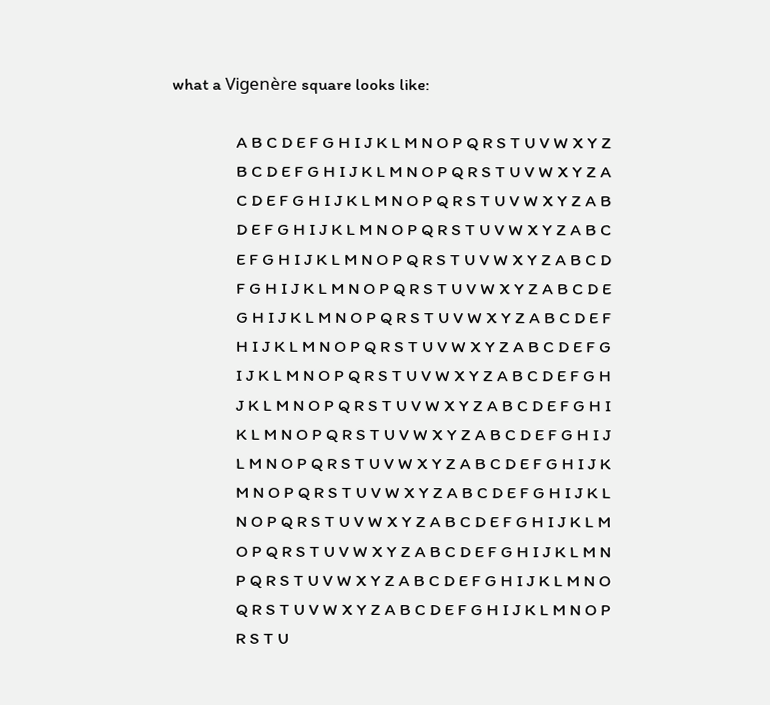what a Vigenère square looks like:

                A B C D E F G H I J K L M N O P Q R S T U V W X Y Z
                B C D E F G H I J K L M N O P Q R S T U V W X Y Z A
                C D E F G H I J K L M N O P Q R S T U V W X Y Z A B
                D E F G H I J K L M N O P Q R S T U V W X Y Z A B C
                E F G H I J K L M N O P Q R S T U V W X Y Z A B C D
                F G H I J K L M N O P Q R S T U V W X Y Z A B C D E
                G H I J K L M N O P Q R S T U V W X Y Z A B C D E F
                H I J K L M N O P Q R S T U V W X Y Z A B C D E F G
                I J K L M N O P Q R S T U V W X Y Z A B C D E F G H
                J K L M N O P Q R S T U V W X Y Z A B C D E F G H I
                K L M N O P Q R S T U V W X Y Z A B C D E F G H I J
                L M N O P Q R S T U V W X Y Z A B C D E F G H I J K
                M N O P Q R S T U V W X Y Z A B C D E F G H I J K L
                N O P Q R S T U V W X Y Z A B C D E F G H I J K L M
                O P Q R S T U V W X Y Z A B C D E F G H I J K L M N
                P Q R S T U V W X Y Z A B C D E F G H I J K L M N O
                Q R S T U V W X Y Z A B C D E F G H I J K L M N O P
                R S T U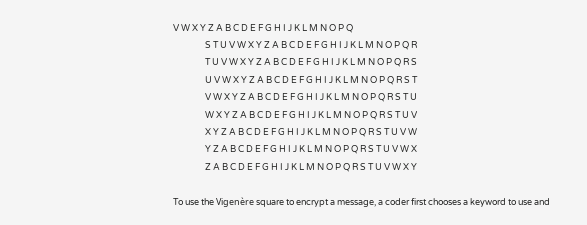V W X Y Z A B C D E F G H I J K L M N O P Q
                S T U V W X Y Z A B C D E F G H I J K L M N O P Q R
                T U V W X Y Z A B C D E F G H I J K L M N O P Q R S
                U V W X Y Z A B C D E F G H I J K L M N O P Q R S T
                V W X Y Z A B C D E F G H I J K L M N O P Q R S T U
                W X Y Z A B C D E F G H I J K L M N O P Q R S T U V
                X Y Z A B C D E F G H I J K L M N O P Q R S T U V W
                Y Z A B C D E F G H I J K L M N O P Q R S T U V W X
                Z A B C D E F G H I J K L M N O P Q R S T U V W X Y

To use the Vigenère square to encrypt a message, a coder first chooses a keyword to use and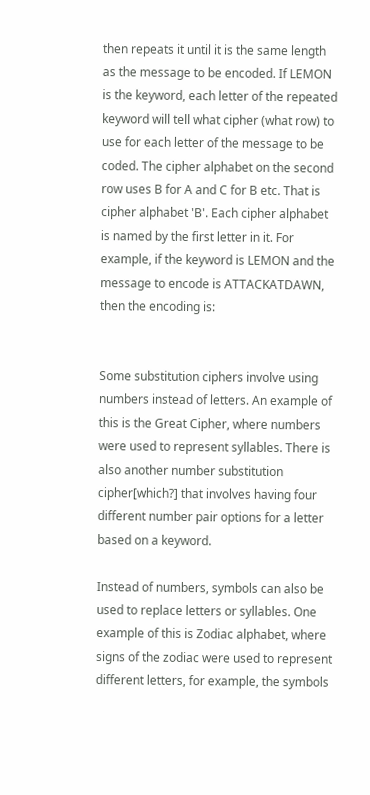then repeats it until it is the same length as the message to be encoded. If LEMON is the keyword, each letter of the repeated keyword will tell what cipher (what row) to use for each letter of the message to be coded. The cipher alphabet on the second row uses B for A and C for B etc. That is cipher alphabet 'B'. Each cipher alphabet is named by the first letter in it. For example, if the keyword is LEMON and the message to encode is ATTACKATDAWN, then the encoding is:


Some substitution ciphers involve using numbers instead of letters. An example of this is the Great Cipher, where numbers were used to represent syllables. There is also another number substitution cipher[which?] that involves having four different number pair options for a letter based on a keyword.

Instead of numbers, symbols can also be used to replace letters or syllables. One example of this is Zodiac alphabet, where signs of the zodiac were used to represent different letters, for example, the symbols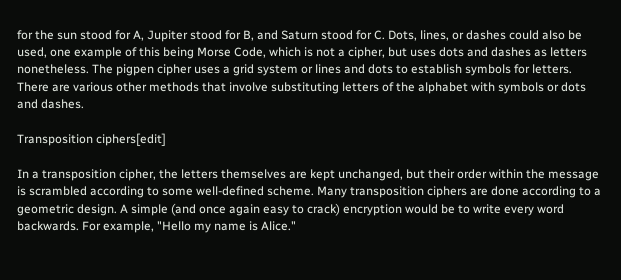for the sun stood for A, Jupiter stood for B, and Saturn stood for C. Dots, lines, or dashes could also be used, one example of this being Morse Code, which is not a cipher, but uses dots and dashes as letters nonetheless. The pigpen cipher uses a grid system or lines and dots to establish symbols for letters. There are various other methods that involve substituting letters of the alphabet with symbols or dots and dashes.

Transposition ciphers[edit]

In a transposition cipher, the letters themselves are kept unchanged, but their order within the message is scrambled according to some well-defined scheme. Many transposition ciphers are done according to a geometric design. A simple (and once again easy to crack) encryption would be to write every word backwards. For example, "Hello my name is Alice."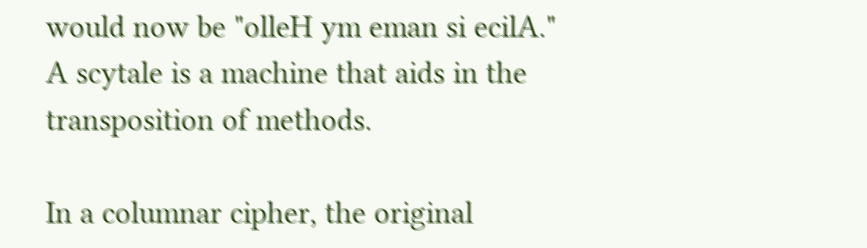would now be "olleH ym eman si ecilA." A scytale is a machine that aids in the transposition of methods.

In a columnar cipher, the original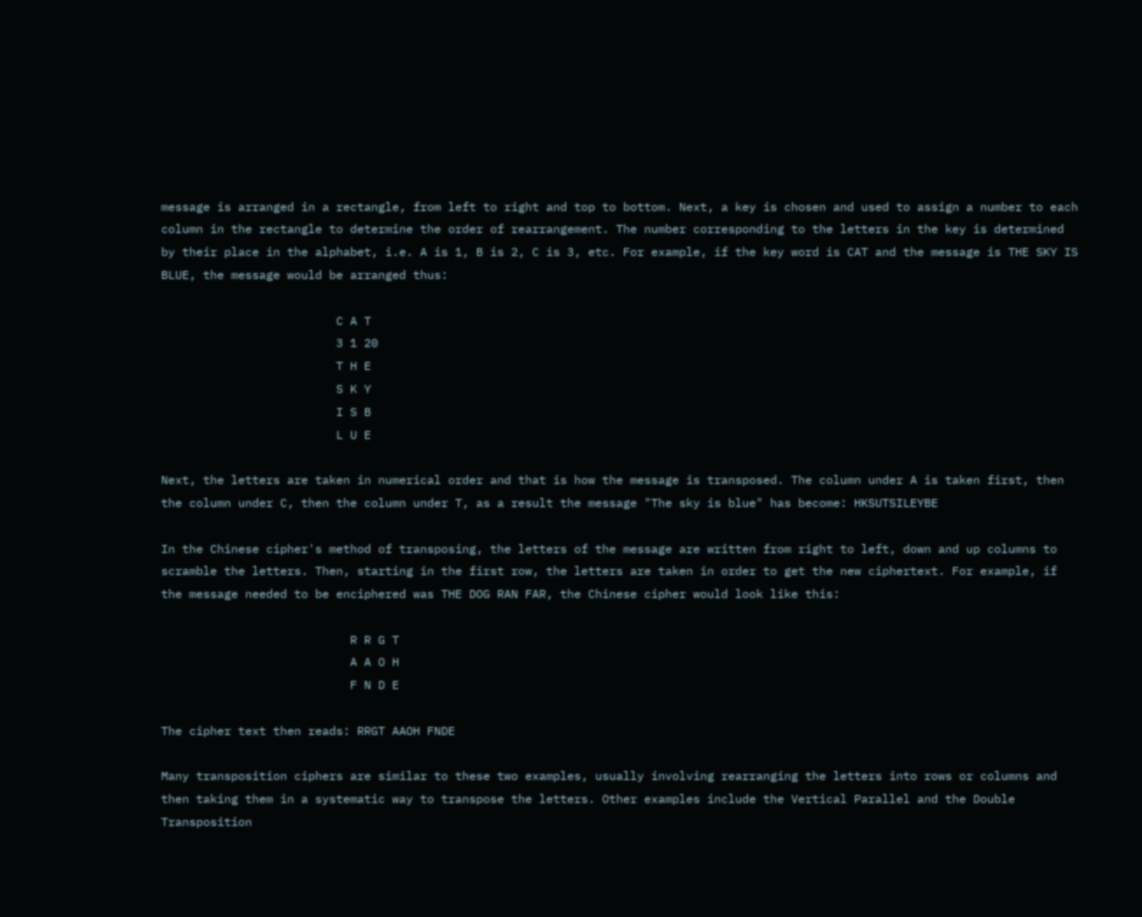message is arranged in a rectangle, from left to right and top to bottom. Next, a key is chosen and used to assign a number to each column in the rectangle to determine the order of rearrangement. The number corresponding to the letters in the key is determined by their place in the alphabet, i.e. A is 1, B is 2, C is 3, etc. For example, if the key word is CAT and the message is THE SKY IS BLUE, the message would be arranged thus:

                         C A T
                         3 1 20
                         T H E
                         S K Y
                         I S B
                         L U E

Next, the letters are taken in numerical order and that is how the message is transposed. The column under A is taken first, then the column under C, then the column under T, as a result the message "The sky is blue" has become: HKSUTSILEYBE

In the Chinese cipher's method of transposing, the letters of the message are written from right to left, down and up columns to scramble the letters. Then, starting in the first row, the letters are taken in order to get the new ciphertext. For example, if the message needed to be enciphered was THE DOG RAN FAR, the Chinese cipher would look like this:

                           R R G T
                           A A O H
                           F N D E

The cipher text then reads: RRGT AAOH FNDE

Many transposition ciphers are similar to these two examples, usually involving rearranging the letters into rows or columns and then taking them in a systematic way to transpose the letters. Other examples include the Vertical Parallel and the Double Transposition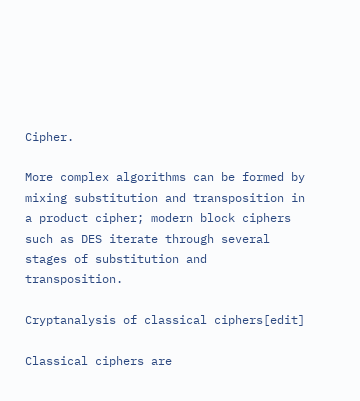Cipher.

More complex algorithms can be formed by mixing substitution and transposition in a product cipher; modern block ciphers such as DES iterate through several stages of substitution and transposition.

Cryptanalysis of classical ciphers[edit]

Classical ciphers are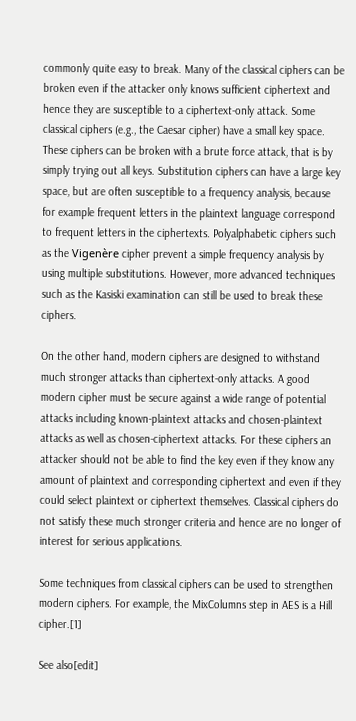commonly quite easy to break. Many of the classical ciphers can be broken even if the attacker only knows sufficient ciphertext and hence they are susceptible to a ciphertext-only attack. Some classical ciphers (e.g., the Caesar cipher) have a small key space. These ciphers can be broken with a brute force attack, that is by simply trying out all keys. Substitution ciphers can have a large key space, but are often susceptible to a frequency analysis, because for example frequent letters in the plaintext language correspond to frequent letters in the ciphertexts. Polyalphabetic ciphers such as the Vigenère cipher prevent a simple frequency analysis by using multiple substitutions. However, more advanced techniques such as the Kasiski examination can still be used to break these ciphers.

On the other hand, modern ciphers are designed to withstand much stronger attacks than ciphertext-only attacks. A good modern cipher must be secure against a wide range of potential attacks including known-plaintext attacks and chosen-plaintext attacks as well as chosen-ciphertext attacks. For these ciphers an attacker should not be able to find the key even if they know any amount of plaintext and corresponding ciphertext and even if they could select plaintext or ciphertext themselves. Classical ciphers do not satisfy these much stronger criteria and hence are no longer of interest for serious applications.

Some techniques from classical ciphers can be used to strengthen modern ciphers. For example, the MixColumns step in AES is a Hill cipher.[1]

See also[edit]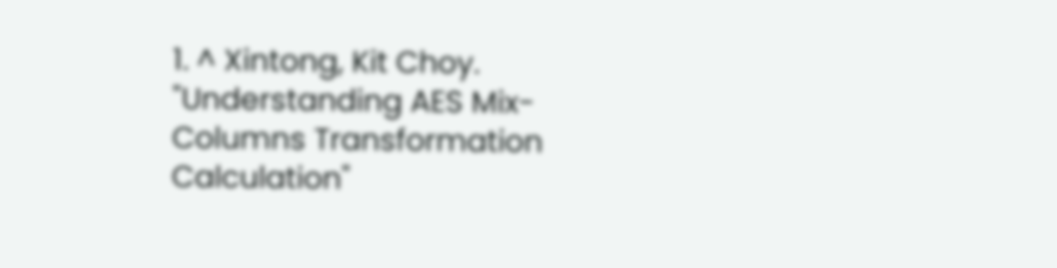1. ^ Xintong, Kit Choy. "Understanding AES Mix-Columns Transformation Calculation"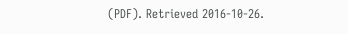(PDF). Retrieved 2016-10-26.